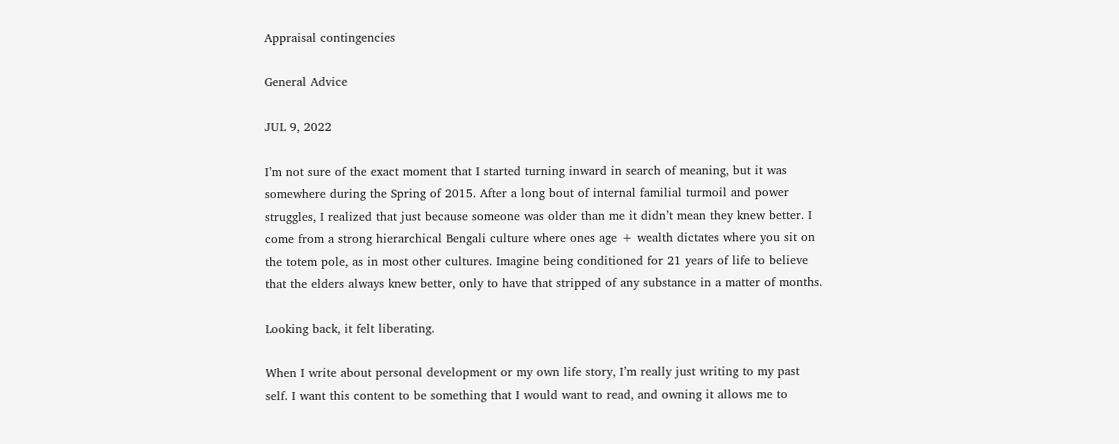Appraisal contingencies

General Advice

JUL 9, 2022

I’m not sure of the exact moment that I started turning inward in search of meaning, but it was somewhere during the Spring of 2015. After a long bout of internal familial turmoil and power struggles, I realized that just because someone was older than me it didn’t mean they knew better. I come from a strong hierarchical Bengali culture where ones age + wealth dictates where you sit on the totem pole, as in most other cultures. Imagine being conditioned for 21 years of life to believe that the elders always knew better, only to have that stripped of any substance in a matter of months.

Looking back, it felt liberating.

When I write about personal development or my own life story, I’m really just writing to my past self. I want this content to be something that I would want to read, and owning it allows me to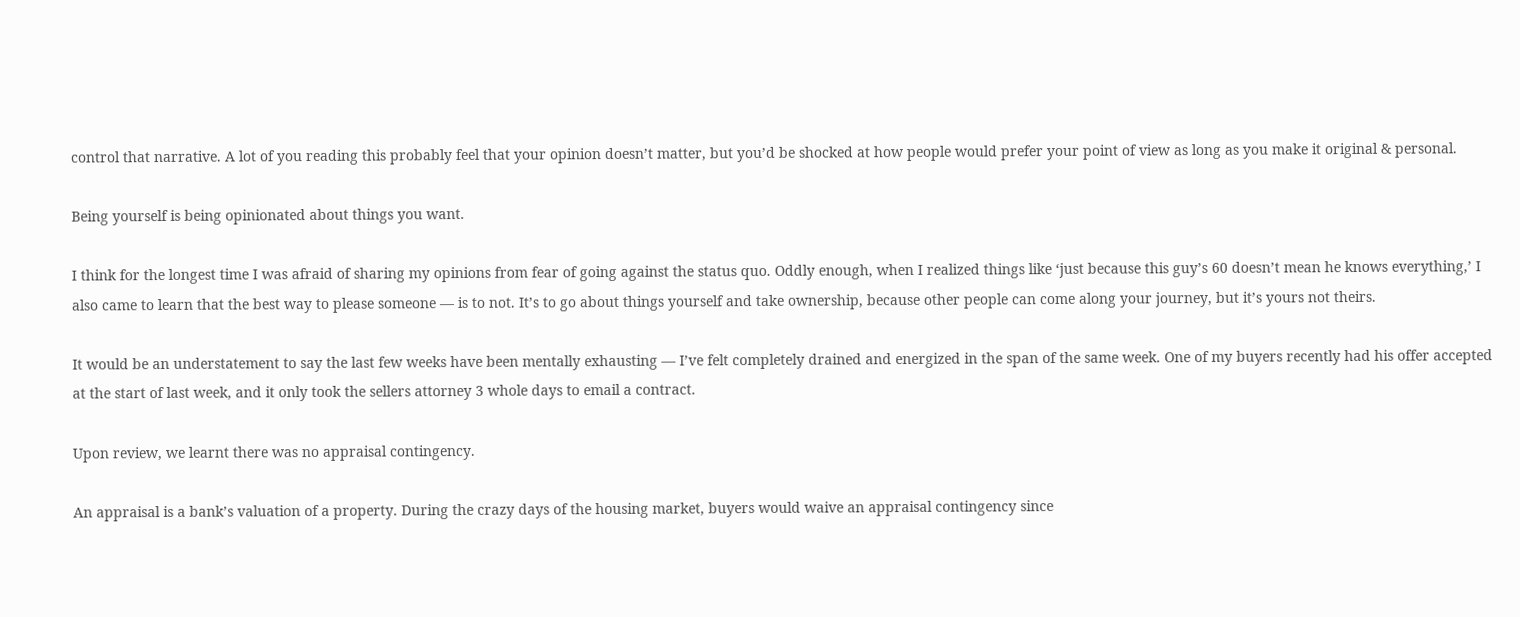control that narrative. A lot of you reading this probably feel that your opinion doesn’t matter, but you’d be shocked at how people would prefer your point of view as long as you make it original & personal.

Being yourself is being opinionated about things you want.

I think for the longest time I was afraid of sharing my opinions from fear of going against the status quo. Oddly enough, when I realized things like ‘just because this guy’s 60 doesn’t mean he knows everything,’ I also came to learn that the best way to please someone — is to not. It’s to go about things yourself and take ownership, because other people can come along your journey, but it’s yours not theirs.

It would be an understatement to say the last few weeks have been mentally exhausting — I’ve felt completely drained and energized in the span of the same week. One of my buyers recently had his offer accepted at the start of last week, and it only took the sellers attorney 3 whole days to email a contract.

Upon review, we learnt there was no appraisal contingency.

An appraisal is a bank’s valuation of a property. During the crazy days of the housing market, buyers would waive an appraisal contingency since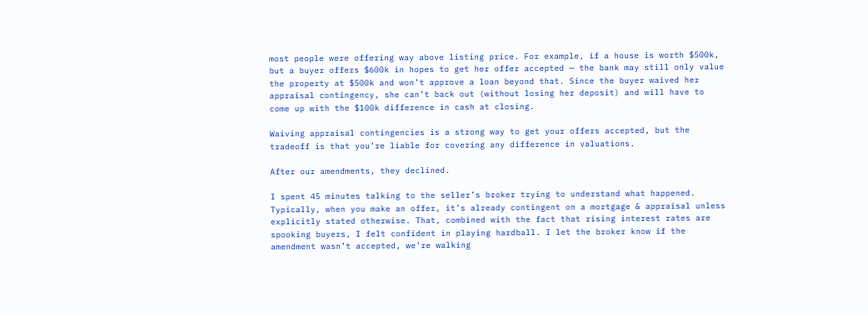most people were offering way above listing price. For example, if a house is worth $500k, but a buyer offers $600k in hopes to get her offer accepted — the bank may still only value the property at $500k and won’t approve a loan beyond that. Since the buyer waived her appraisal contingency, she can’t back out (without losing her deposit) and will have to come up with the $100k difference in cash at closing.

Waiving appraisal contingencies is a strong way to get your offers accepted, but the tradeoff is that you’re liable for covering any difference in valuations.

After our amendments, they declined.

I spent 45 minutes talking to the seller’s broker trying to understand what happened. Typically, when you make an offer, it’s already contingent on a mortgage & appraisal unless explicitly stated otherwise. That, combined with the fact that rising interest rates are spooking buyers, I felt confident in playing hardball. I let the broker know if the amendment wasn’t accepted, we’re walking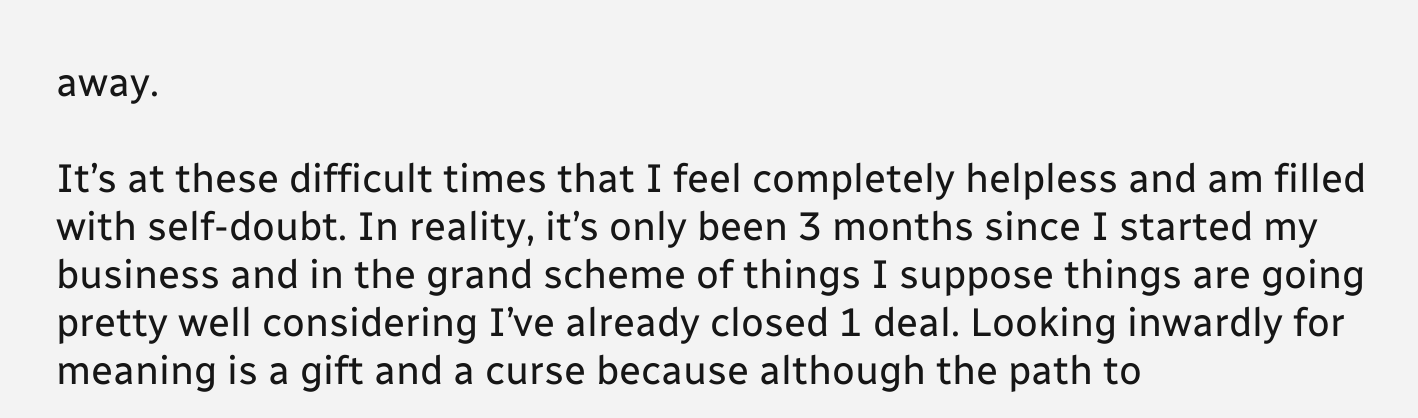away.

It’s at these difficult times that I feel completely helpless and am filled with self-doubt. In reality, it’s only been 3 months since I started my business and in the grand scheme of things I suppose things are going pretty well considering I’ve already closed 1 deal. Looking inwardly for meaning is a gift and a curse because although the path to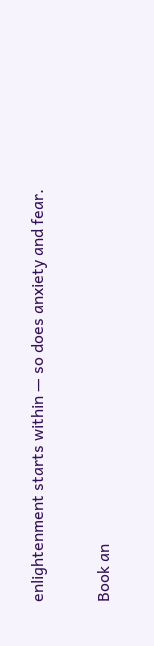enlightenment starts within — so does anxiety and fear.


Book an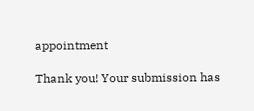appointment

Thank you! Your submission has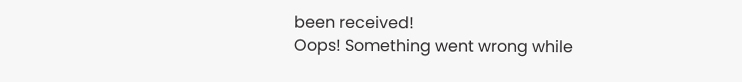been received!
Oops! Something went wrong while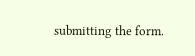submitting the form.